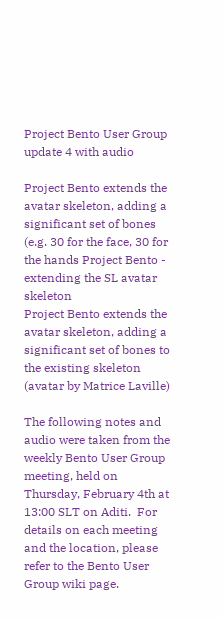Project Bento User Group update 4 with audio

Project Bento extends the avatar skeleton, adding a significant set of bones (e.g. 30 for the face, 30 for the hands Project Bento - extending the SL avatar skeleton
Project Bento extends the avatar skeleton, adding a significant set of bones to the existing skeleton (avatar by Matrice Laville)

The following notes and audio were taken from the weekly Bento User Group meeting, held on Thursday, February 4th at 13:00 SLT on Aditi.  For details on each meeting and the location, please refer to the Bento User Group wiki page.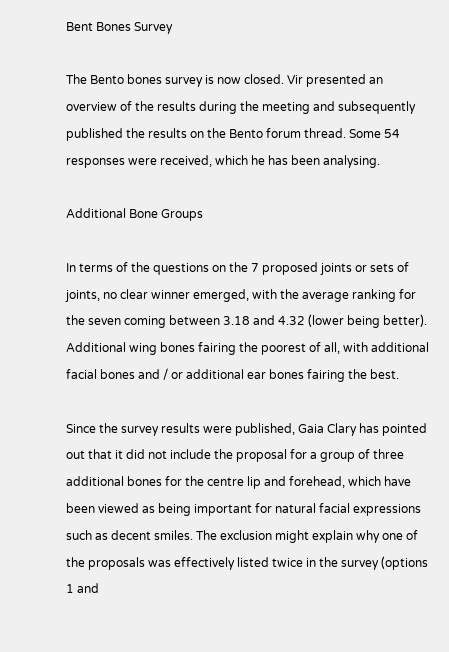Bent Bones Survey

The Bento bones survey is now closed. Vir presented an overview of the results during the meeting and subsequently published the results on the Bento forum thread. Some 54 responses were received, which he has been analysing.

Additional Bone Groups

In terms of the questions on the 7 proposed joints or sets of joints, no clear winner emerged, with the average ranking for the seven coming between 3.18 and 4.32 (lower being better). Additional wing bones fairing the poorest of all, with additional facial bones and / or additional ear bones fairing the best.

Since the survey results were published, Gaia Clary has pointed out that it did not include the proposal for a group of three additional bones for the centre lip and forehead, which have been viewed as being important for natural facial expressions such as decent smiles. The exclusion might explain why one of the proposals was effectively listed twice in the survey (options 1 and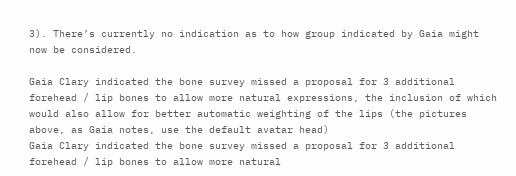3). There’s currently no indication as to how group indicated by Gaia might now be considered.

Gaia Clary indicated the bone survey missed a proposal for 3 additional forehead / lip bones to allow more natural expressions, the inclusion of which would also allow for better automatic weighting of the lips (the pictures above, as Gaia notes, use the default avatar head)
Gaia Clary indicated the bone survey missed a proposal for 3 additional forehead / lip bones to allow more natural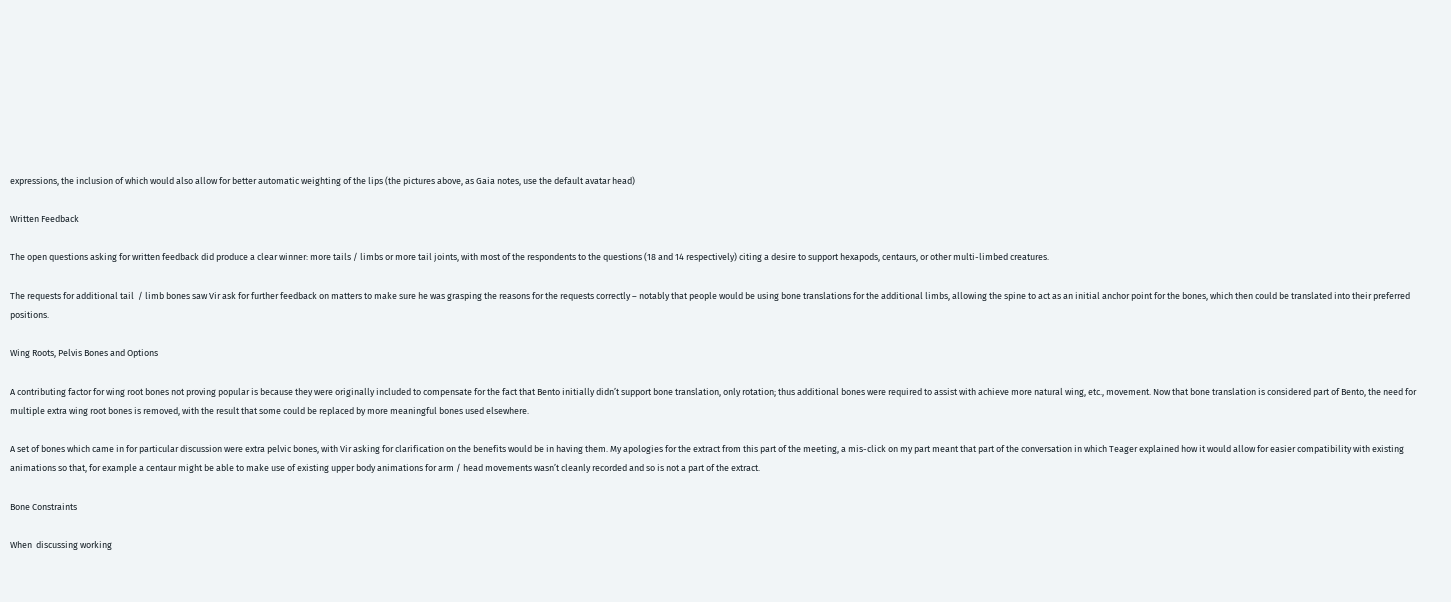expressions, the inclusion of which would also allow for better automatic weighting of the lips (the pictures above, as Gaia notes, use the default avatar head)

Written Feedback

The open questions asking for written feedback did produce a clear winner: more tails / limbs or more tail joints, with most of the respondents to the questions (18 and 14 respectively) citing a desire to support hexapods, centaurs, or other multi-limbed creatures.

The requests for additional tail  / limb bones saw Vir ask for further feedback on matters to make sure he was grasping the reasons for the requests correctly – notably that people would be using bone translations for the additional limbs, allowing the spine to act as an initial anchor point for the bones, which then could be translated into their preferred positions.

Wing Roots, Pelvis Bones and Options

A contributing factor for wing root bones not proving popular is because they were originally included to compensate for the fact that Bento initially didn’t support bone translation, only rotation; thus additional bones were required to assist with achieve more natural wing, etc., movement. Now that bone translation is considered part of Bento, the need for multiple extra wing root bones is removed, with the result that some could be replaced by more meaningful bones used elsewhere.

A set of bones which came in for particular discussion were extra pelvic bones, with Vir asking for clarification on the benefits would be in having them. My apologies for the extract from this part of the meeting, a mis-click on my part meant that part of the conversation in which Teager explained how it would allow for easier compatibility with existing animations so that, for example a centaur might be able to make use of existing upper body animations for arm / head movements wasn’t cleanly recorded and so is not a part of the extract.

Bone Constraints

When  discussing working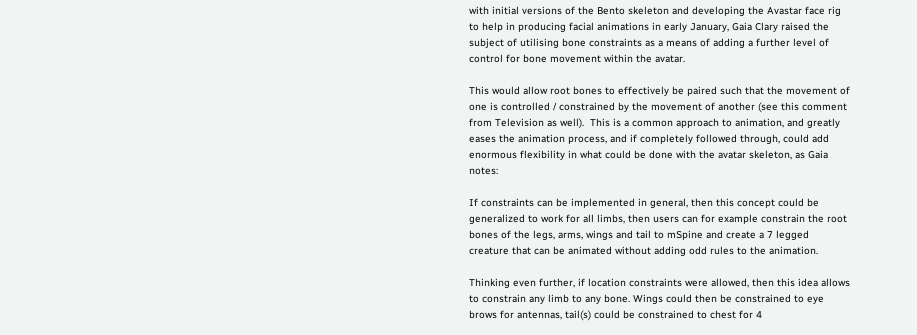with initial versions of the Bento skeleton and developing the Avastar face rig to help in producing facial animations in early January, Gaia Clary raised the subject of utilising bone constraints as a means of adding a further level of control for bone movement within the avatar.

This would allow root bones to effectively be paired such that the movement of one is controlled / constrained by the movement of another (see this comment from Television as well).  This is a common approach to animation, and greatly eases the animation process, and if completely followed through, could add enormous flexibility in what could be done with the avatar skeleton, as Gaia notes:

If constraints can be implemented in general, then this concept could be generalized to work for all limbs, then users can for example constrain the root bones of the legs, arms, wings and tail to mSpine and create a 7 legged creature that can be animated without adding odd rules to the animation.

Thinking even further, if location constraints were allowed, then this idea allows to constrain any limb to any bone. Wings could then be constrained to eye brows for antennas, tail(s) could be constrained to chest for 4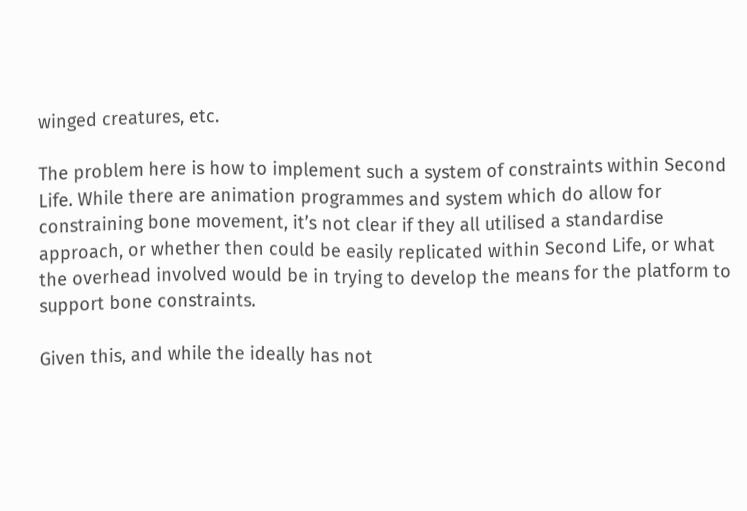winged creatures, etc.

The problem here is how to implement such a system of constraints within Second Life. While there are animation programmes and system which do allow for constraining bone movement, it’s not clear if they all utilised a standardise approach, or whether then could be easily replicated within Second Life, or what the overhead involved would be in trying to develop the means for the platform to support bone constraints.

Given this, and while the ideally has not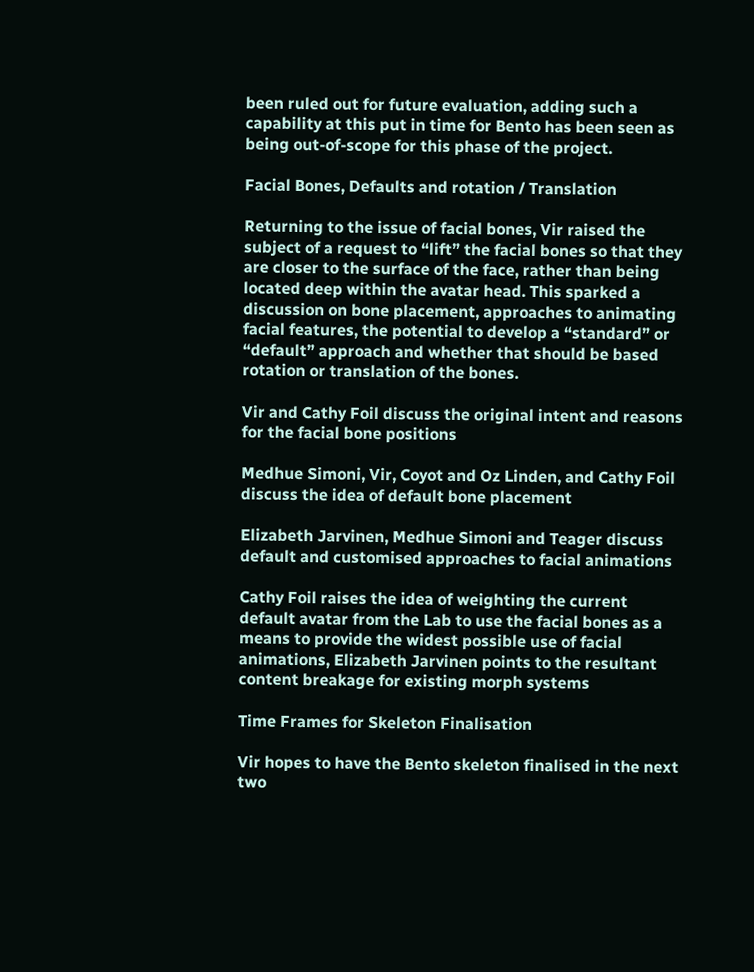been ruled out for future evaluation, adding such a capability at this put in time for Bento has been seen as being out-of-scope for this phase of the project.

Facial Bones, Defaults and rotation / Translation

Returning to the issue of facial bones, Vir raised the subject of a request to “lift” the facial bones so that they are closer to the surface of the face, rather than being located deep within the avatar head. This sparked a discussion on bone placement, approaches to animating facial features, the potential to develop a “standard” or “default” approach and whether that should be based rotation or translation of the bones.

Vir and Cathy Foil discuss the original intent and reasons for the facial bone positions

Medhue Simoni, Vir, Coyot and Oz Linden, and Cathy Foil discuss the idea of default bone placement

Elizabeth Jarvinen, Medhue Simoni and Teager discuss default and customised approaches to facial animations

Cathy Foil raises the idea of weighting the current default avatar from the Lab to use the facial bones as a means to provide the widest possible use of facial animations, Elizabeth Jarvinen points to the resultant content breakage for existing morph systems

Time Frames for Skeleton Finalisation

Vir hopes to have the Bento skeleton finalised in the next two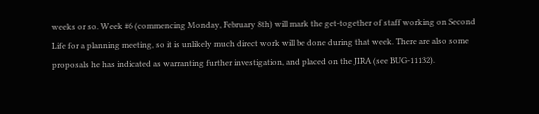weeks or so. Week #6 (commencing Monday, February 8th) will mark the get-together of staff working on Second Life for a planning meeting, so it is unlikely much direct work will be done during that week. There are also some proposals he has indicated as warranting further investigation, and placed on the JIRA (see BUG-11132).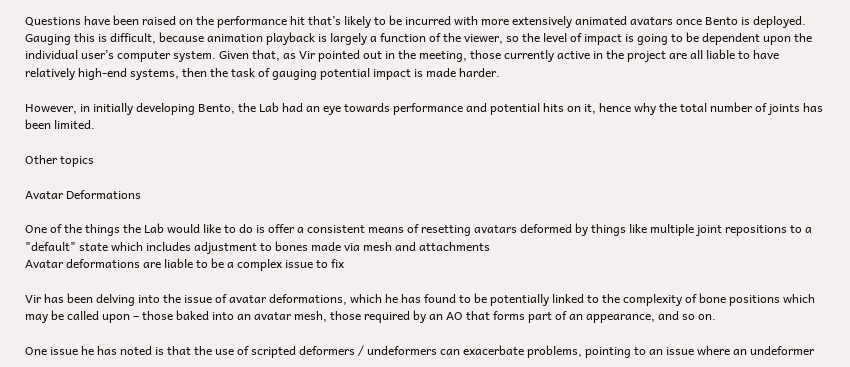Questions have been raised on the performance hit that’s likely to be incurred with more extensively animated avatars once Bento is deployed. Gauging this is difficult, because animation playback is largely a function of the viewer, so the level of impact is going to be dependent upon the individual user’s computer system. Given that, as Vir pointed out in the meeting, those currently active in the project are all liable to have relatively high-end systems, then the task of gauging potential impact is made harder.

However, in initially developing Bento, the Lab had an eye towards performance and potential hits on it, hence why the total number of joints has been limited.

Other topics

Avatar Deformations

One of the things the Lab would like to do is offer a consistent means of resetting avatars deformed by things like multiple joint repositions to a "default" state which includes adjustment to bones made via mesh and attachments
Avatar deformations are liable to be a complex issue to fix

Vir has been delving into the issue of avatar deformations, which he has found to be potentially linked to the complexity of bone positions which may be called upon – those baked into an avatar mesh, those required by an AO that forms part of an appearance, and so on.

One issue he has noted is that the use of scripted deformers / undeformers can exacerbate problems, pointing to an issue where an undeformer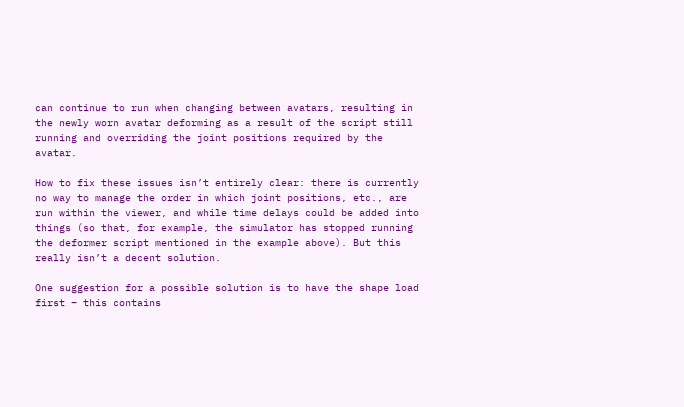can continue to run when changing between avatars, resulting in the newly worn avatar deforming as a result of the script still running and overriding the joint positions required by the avatar.

How to fix these issues isn’t entirely clear: there is currently no way to manage the order in which joint positions, etc., are run within the viewer, and while time delays could be added into things (so that, for example, the simulator has stopped running the deformer script mentioned in the example above). But this really isn’t a decent solution.

One suggestion for a possible solution is to have the shape load first – this contains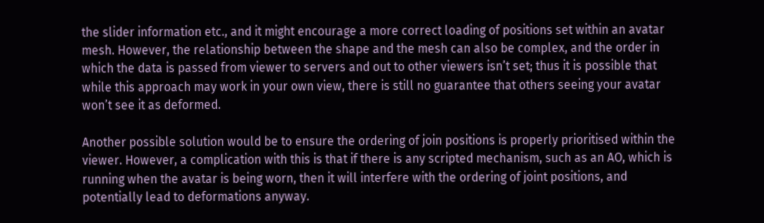the slider information etc., and it might encourage a more correct loading of positions set within an avatar mesh. However, the relationship between the shape and the mesh can also be complex, and the order in which the data is passed from viewer to servers and out to other viewers isn’t set; thus it is possible that while this approach may work in your own view, there is still no guarantee that others seeing your avatar won’t see it as deformed.

Another possible solution would be to ensure the ordering of join positions is properly prioritised within the viewer. However, a complication with this is that if there is any scripted mechanism, such as an AO, which is running when the avatar is being worn, then it will interfere with the ordering of joint positions, and potentially lead to deformations anyway.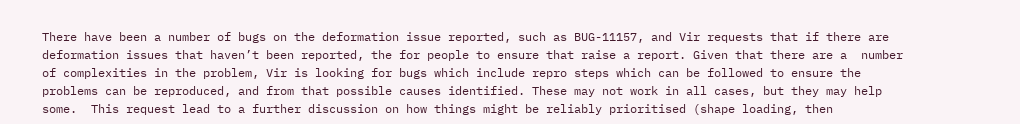There have been a number of bugs on the deformation issue reported, such as BUG-11157, and Vir requests that if there are deformation issues that haven’t been reported, the for people to ensure that raise a report. Given that there are a  number of complexities in the problem, Vir is looking for bugs which include repro steps which can be followed to ensure the problems can be reproduced, and from that possible causes identified. These may not work in all cases, but they may help some.  This request lead to a further discussion on how things might be reliably prioritised (shape loading, then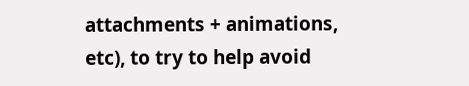attachments + animations, etc), to try to help avoid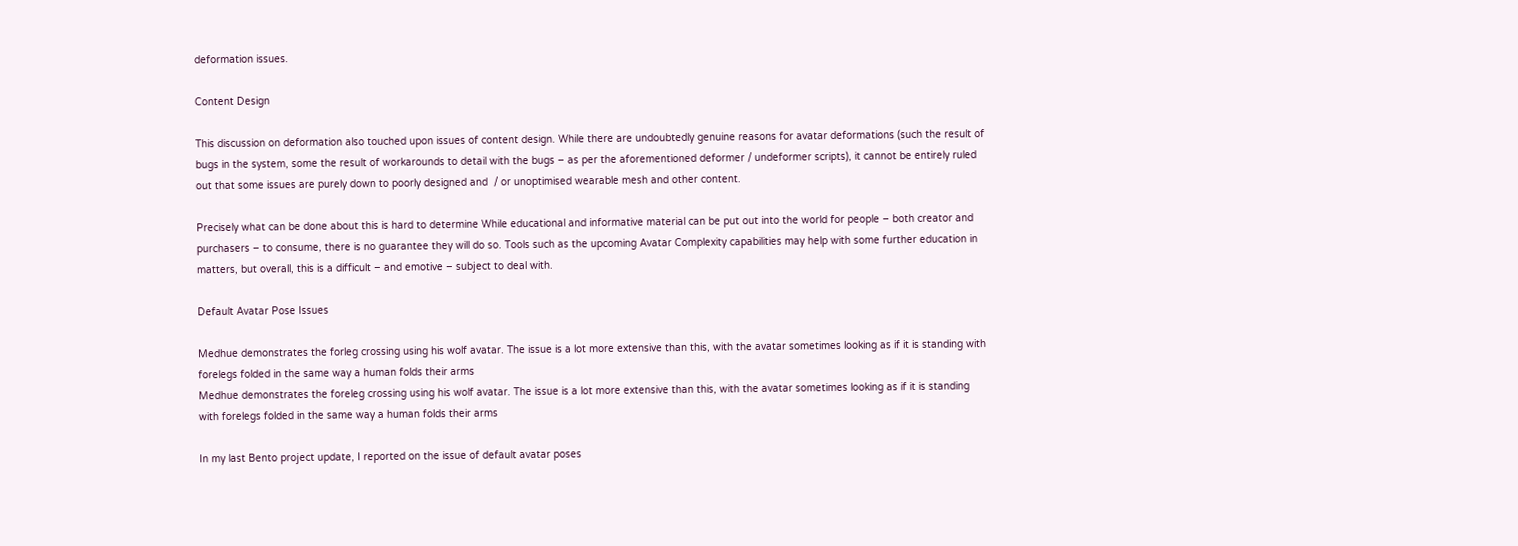deformation issues.

Content Design

This discussion on deformation also touched upon issues of content design. While there are undoubtedly genuine reasons for avatar deformations (such the result of bugs in the system, some the result of workarounds to detail with the bugs – as per the aforementioned deformer / undeformer scripts), it cannot be entirely ruled out that some issues are purely down to poorly designed and  / or unoptimised wearable mesh and other content.

Precisely what can be done about this is hard to determine While educational and informative material can be put out into the world for people – both creator and purchasers – to consume, there is no guarantee they will do so. Tools such as the upcoming Avatar Complexity capabilities may help with some further education in matters, but overall, this is a difficult – and emotive – subject to deal with.

Default Avatar Pose Issues

Medhue demonstrates the forleg crossing using his wolf avatar. The issue is a lot more extensive than this, with the avatar sometimes looking as if it is standing with forelegs folded in the same way a human folds their arms
Medhue demonstrates the foreleg crossing using his wolf avatar. The issue is a lot more extensive than this, with the avatar sometimes looking as if it is standing with forelegs folded in the same way a human folds their arms

In my last Bento project update, I reported on the issue of default avatar poses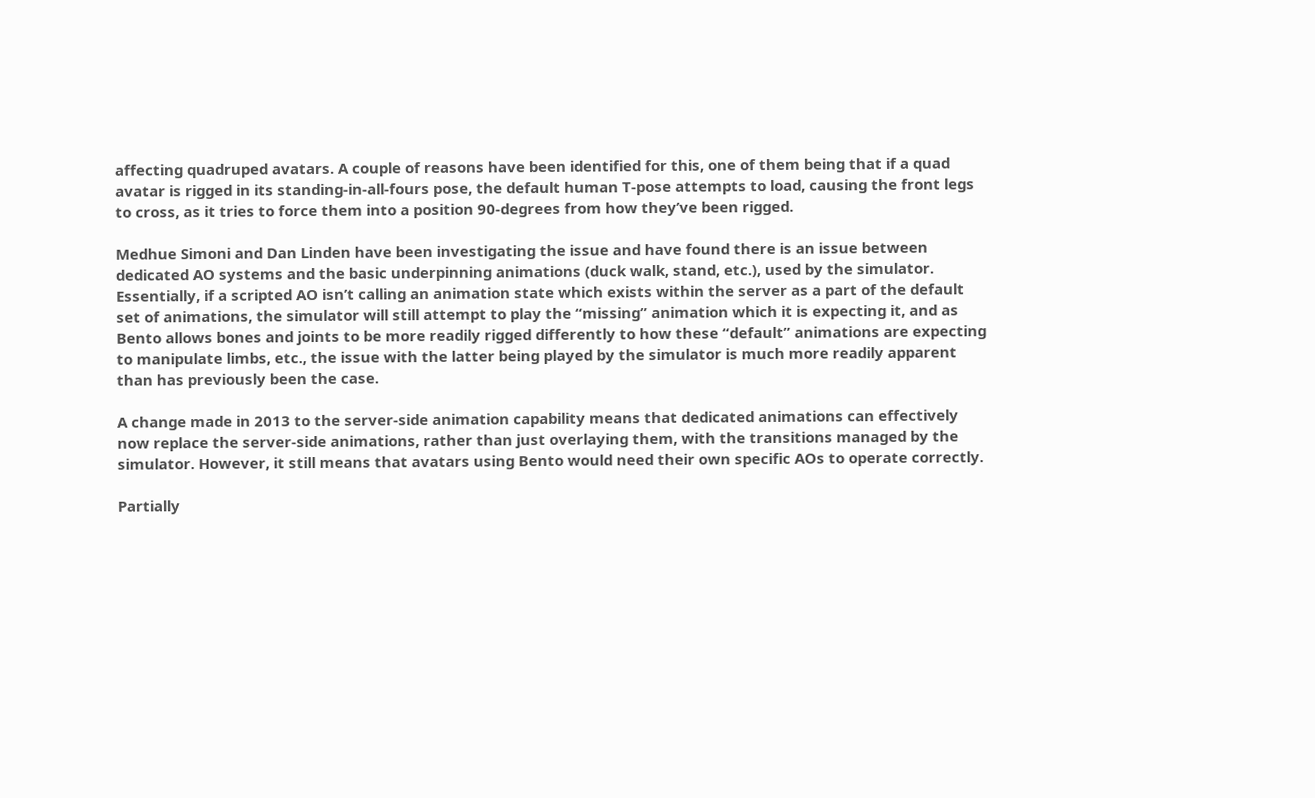affecting quadruped avatars. A couple of reasons have been identified for this, one of them being that if a quad avatar is rigged in its standing-in-all-fours pose, the default human T-pose attempts to load, causing the front legs to cross, as it tries to force them into a position 90-degrees from how they’ve been rigged.

Medhue Simoni and Dan Linden have been investigating the issue and have found there is an issue between dedicated AO systems and the basic underpinning animations (duck walk, stand, etc.), used by the simulator. Essentially, if a scripted AO isn’t calling an animation state which exists within the server as a part of the default set of animations, the simulator will still attempt to play the “missing” animation which it is expecting it, and as Bento allows bones and joints to be more readily rigged differently to how these “default” animations are expecting to manipulate limbs, etc., the issue with the latter being played by the simulator is much more readily apparent than has previously been the case.

A change made in 2013 to the server-side animation capability means that dedicated animations can effectively now replace the server-side animations, rather than just overlaying them, with the transitions managed by the simulator. However, it still means that avatars using Bento would need their own specific AOs to operate correctly.

Partially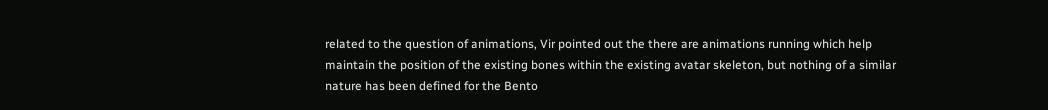related to the question of animations, Vir pointed out the there are animations running which help maintain the position of the existing bones within the existing avatar skeleton, but nothing of a similar nature has been defined for the Bento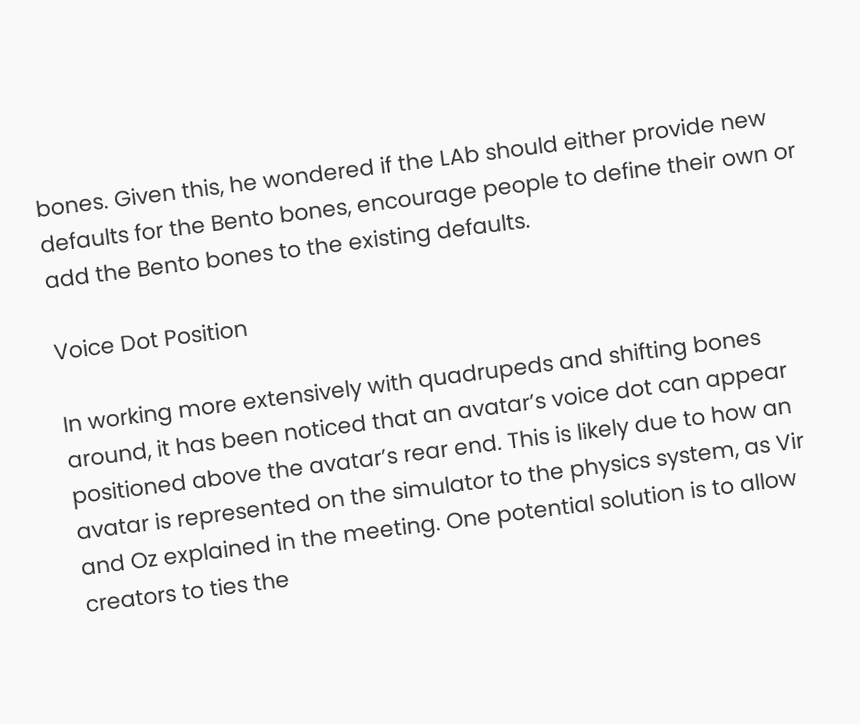bones. Given this, he wondered if the LAb should either provide new defaults for the Bento bones, encourage people to define their own or add the Bento bones to the existing defaults.

Voice Dot Position

In working more extensively with quadrupeds and shifting bones around, it has been noticed that an avatar’s voice dot can appear positioned above the avatar’s rear end. This is likely due to how an avatar is represented on the simulator to the physics system, as Vir and Oz explained in the meeting. One potential solution is to allow creators to ties the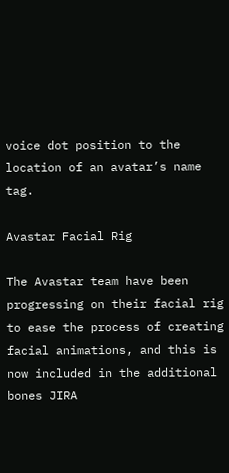voice dot position to the location of an avatar’s name tag.

Avastar Facial Rig

The Avastar team have been progressing on their facial rig to ease the process of creating facial animations, and this is now included in the additional bones JIRA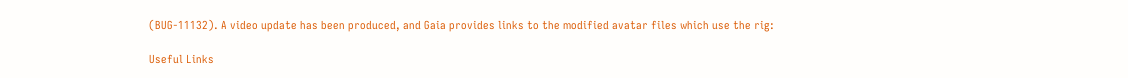(BUG-11132). A video update has been produced, and Gaia provides links to the modified avatar files which use the rig:

Useful Links